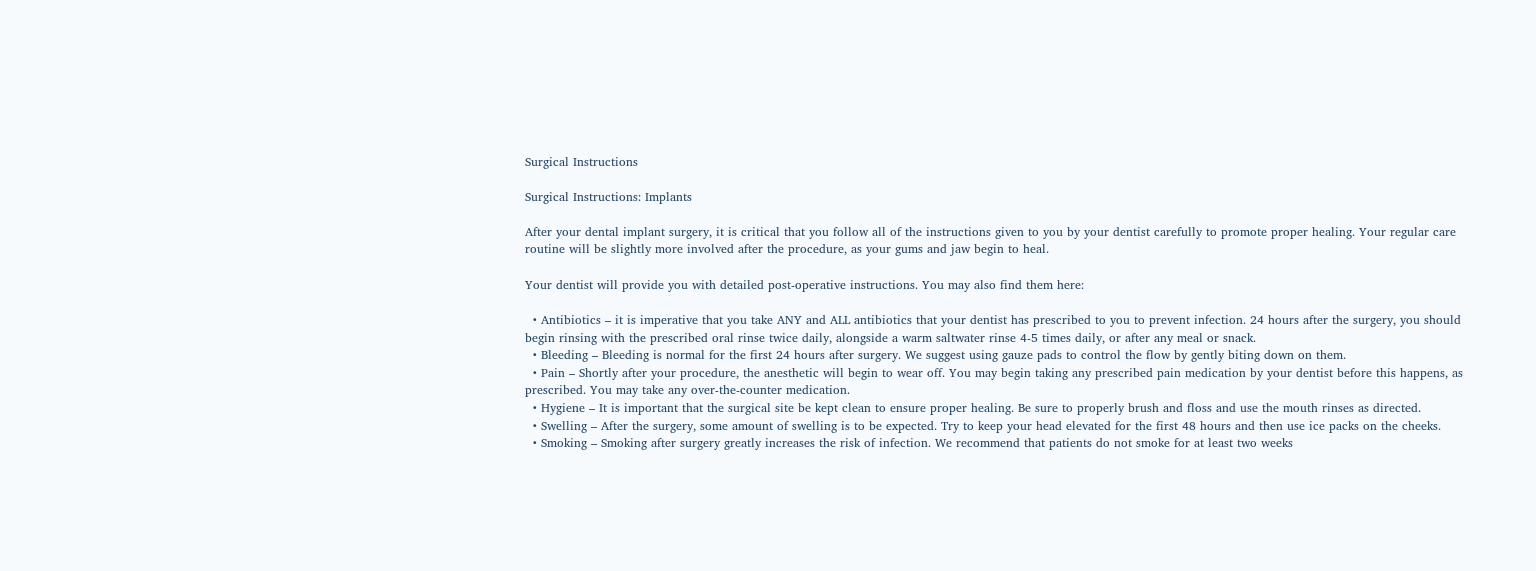Surgical Instructions

Surgical Instructions: Implants

After your dental implant surgery, it is critical that you follow all of the instructions given to you by your dentist carefully to promote proper healing. Your regular care routine will be slightly more involved after the procedure, as your gums and jaw begin to heal.

Your dentist will provide you with detailed post-operative instructions. You may also find them here:

  • Antibiotics – it is imperative that you take ANY and ALL antibiotics that your dentist has prescribed to you to prevent infection. 24 hours after the surgery, you should begin rinsing with the prescribed oral rinse twice daily, alongside a warm saltwater rinse 4-5 times daily, or after any meal or snack.
  • Bleeding – Bleeding is normal for the first 24 hours after surgery. We suggest using gauze pads to control the flow by gently biting down on them.
  • Pain – Shortly after your procedure, the anesthetic will begin to wear off. You may begin taking any prescribed pain medication by your dentist before this happens, as prescribed. You may take any over-the-counter medication.
  • Hygiene – It is important that the surgical site be kept clean to ensure proper healing. Be sure to properly brush and floss and use the mouth rinses as directed.
  • Swelling – After the surgery, some amount of swelling is to be expected. Try to keep your head elevated for the first 48 hours and then use ice packs on the cheeks.
  • Smoking – Smoking after surgery greatly increases the risk of infection. We recommend that patients do not smoke for at least two weeks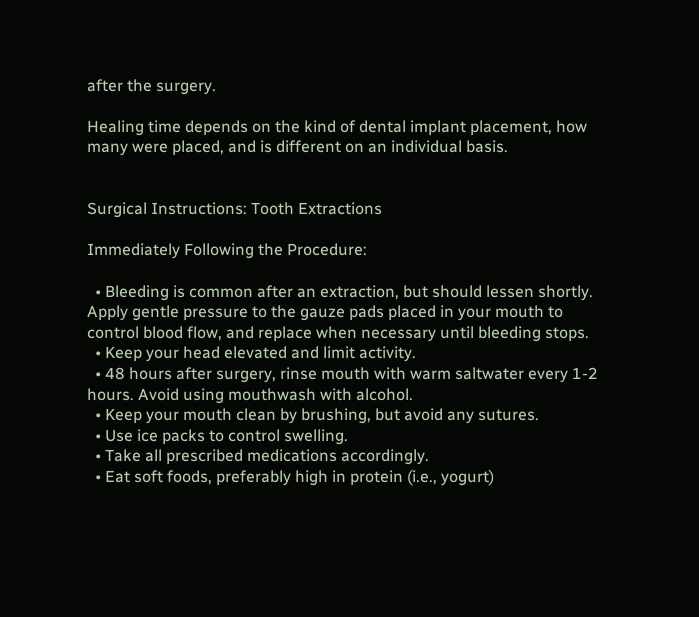after the surgery.

Healing time depends on the kind of dental implant placement, how many were placed, and is different on an individual basis.


Surgical Instructions: Tooth Extractions

Immediately Following the Procedure:

  • Bleeding is common after an extraction, but should lessen shortly. Apply gentle pressure to the gauze pads placed in your mouth to control blood flow, and replace when necessary until bleeding stops.
  • Keep your head elevated and limit activity.
  • 48 hours after surgery, rinse mouth with warm saltwater every 1-2 hours. Avoid using mouthwash with alcohol.
  • Keep your mouth clean by brushing, but avoid any sutures.
  • Use ice packs to control swelling.
  • Take all prescribed medications accordingly.
  • Eat soft foods, preferably high in protein (i.e., yogurt)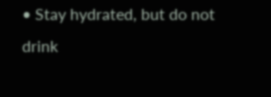• Stay hydrated, but do not drink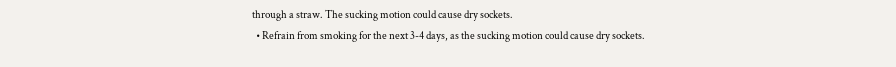through a straw. The sucking motion could cause dry sockets.
  • Refrain from smoking for the next 3-4 days, as the sucking motion could cause dry sockets.